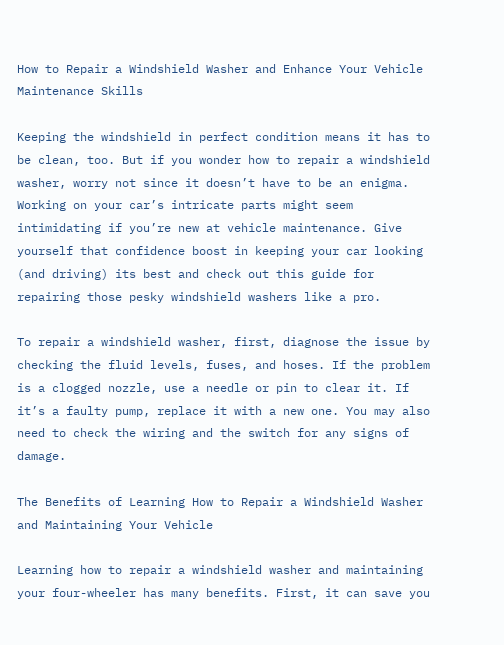How to Repair a Windshield Washer and Enhance Your Vehicle Maintenance Skills

Keeping the windshield in perfect condition means it has to be clean, too. But if you wonder how to repair a windshield washer, worry not since it doesn’t have to be an enigma. Working on your car’s intricate parts might seem intimidating if you’re new at vehicle maintenance. Give yourself that confidence boost in keeping your car looking (and driving) its best and check out this guide for repairing those pesky windshield washers like a pro.

To repair a windshield washer, first, diagnose the issue by checking the fluid levels, fuses, and hoses. If the problem is a clogged nozzle, use a needle or pin to clear it. If it’s a faulty pump, replace it with a new one. You may also need to check the wiring and the switch for any signs of damage.

The Benefits of Learning How to Repair a Windshield Washer and Maintaining Your Vehicle

Learning how to repair a windshield washer and maintaining your four-wheeler has many benefits. First, it can save you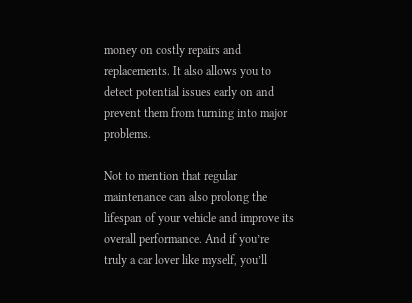money on costly repairs and replacements. It also allows you to detect potential issues early on and prevent them from turning into major problems.

Not to mention that regular maintenance can also prolong the lifespan of your vehicle and improve its overall performance. And if you’re truly a car lover like myself, you’ll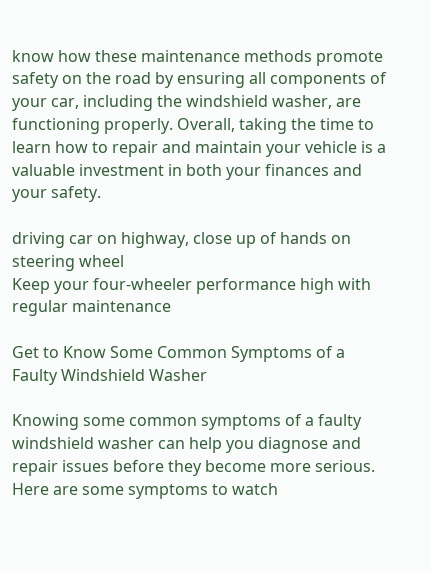know how these maintenance methods promote safety on the road by ensuring all components of your car, including the windshield washer, are functioning properly. Overall, taking the time to learn how to repair and maintain your vehicle is a valuable investment in both your finances and your safety.

driving car on highway, close up of hands on steering wheel
Keep your four-wheeler performance high with regular maintenance

Get to Know Some Common Symptoms of a Faulty Windshield Washer

Knowing some common symptoms of a faulty windshield washer can help you diagnose and repair issues before they become more serious. Here are some symptoms to watch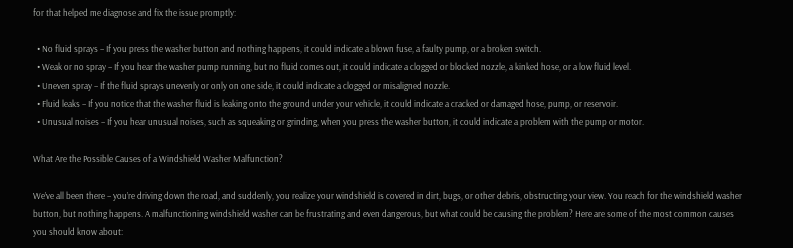for that helped me diagnose and fix the issue promptly:

  • No fluid sprays – If you press the washer button and nothing happens, it could indicate a blown fuse, a faulty pump, or a broken switch.
  • Weak or no spray – If you hear the washer pump running, but no fluid comes out, it could indicate a clogged or blocked nozzle, a kinked hose, or a low fluid level.
  • Uneven spray – If the fluid sprays unevenly or only on one side, it could indicate a clogged or misaligned nozzle.
  • Fluid leaks – If you notice that the washer fluid is leaking onto the ground under your vehicle, it could indicate a cracked or damaged hose, pump, or reservoir.
  • Unusual noises – If you hear unusual noises, such as squeaking or grinding, when you press the washer button, it could indicate a problem with the pump or motor.

What Are the Possible Causes of a Windshield Washer Malfunction?

We’ve all been there – you’re driving down the road, and suddenly, you realize your windshield is covered in dirt, bugs, or other debris, obstructing your view. You reach for the windshield washer button, but nothing happens. A malfunctioning windshield washer can be frustrating and even dangerous, but what could be causing the problem? Here are some of the most common causes you should know about: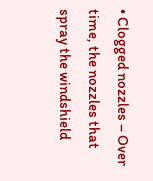• Clogged nozzles – Over time, the nozzles that spray the windshield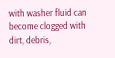with washer fluid can become clogged with dirt, debris,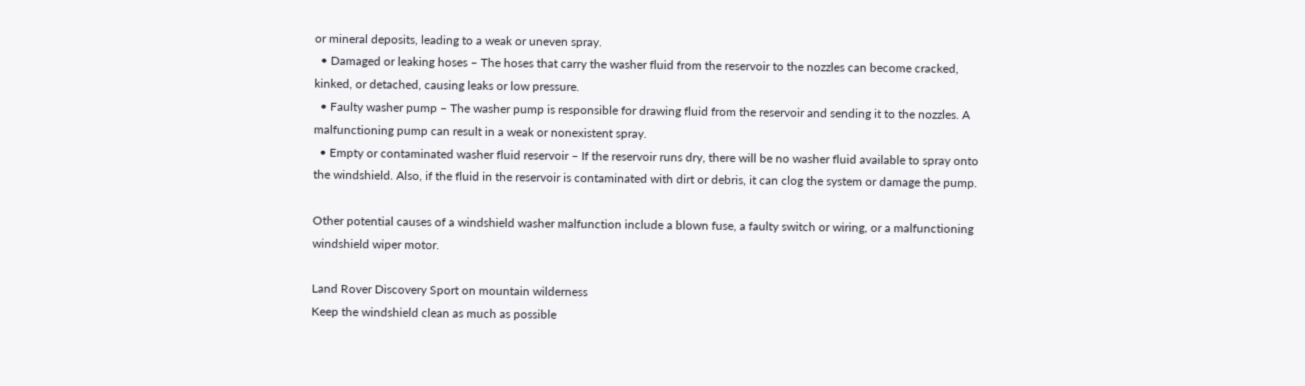or mineral deposits, leading to a weak or uneven spray.
  • Damaged or leaking hoses – The hoses that carry the washer fluid from the reservoir to the nozzles can become cracked, kinked, or detached, causing leaks or low pressure.
  • Faulty washer pump – The washer pump is responsible for drawing fluid from the reservoir and sending it to the nozzles. A malfunctioning pump can result in a weak or nonexistent spray.
  • Empty or contaminated washer fluid reservoir – If the reservoir runs dry, there will be no washer fluid available to spray onto the windshield. Also, if the fluid in the reservoir is contaminated with dirt or debris, it can clog the system or damage the pump.

Other potential causes of a windshield washer malfunction include a blown fuse, a faulty switch or wiring, or a malfunctioning windshield wiper motor.

Land Rover Discovery Sport on mountain wilderness
Keep the windshield clean as much as possible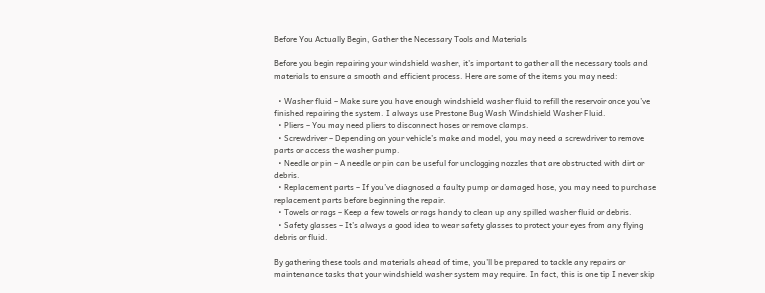Before You Actually Begin, Gather the Necessary Tools and Materials

Before you begin repairing your windshield washer, it’s important to gather all the necessary tools and materials to ensure a smooth and efficient process. Here are some of the items you may need:

  • Washer fluid – Make sure you have enough windshield washer fluid to refill the reservoir once you’ve finished repairing the system. I always use Prestone Bug Wash Windshield Washer Fluid.
  • Pliers – You may need pliers to disconnect hoses or remove clamps.
  • Screwdriver – Depending on your vehicle’s make and model, you may need a screwdriver to remove parts or access the washer pump.
  • Needle or pin – A needle or pin can be useful for unclogging nozzles that are obstructed with dirt or debris.
  • Replacement parts – If you’ve diagnosed a faulty pump or damaged hose, you may need to purchase replacement parts before beginning the repair.
  • Towels or rags – Keep a few towels or rags handy to clean up any spilled washer fluid or debris.
  • Safety glasses – It’s always a good idea to wear safety glasses to protect your eyes from any flying debris or fluid.

By gathering these tools and materials ahead of time, you’ll be prepared to tackle any repairs or maintenance tasks that your windshield washer system may require. In fact, this is one tip I never skip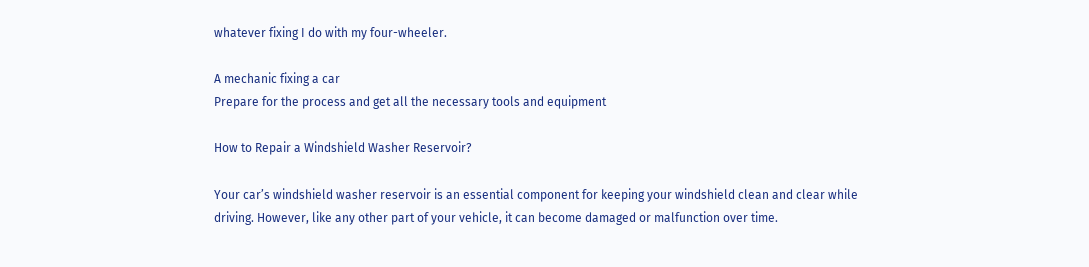whatever fixing I do with my four-wheeler.

A mechanic fixing a car
Prepare for the process and get all the necessary tools and equipment

How to Repair a Windshield Washer Reservoir?

Your car’s windshield washer reservoir is an essential component for keeping your windshield clean and clear while driving. However, like any other part of your vehicle, it can become damaged or malfunction over time.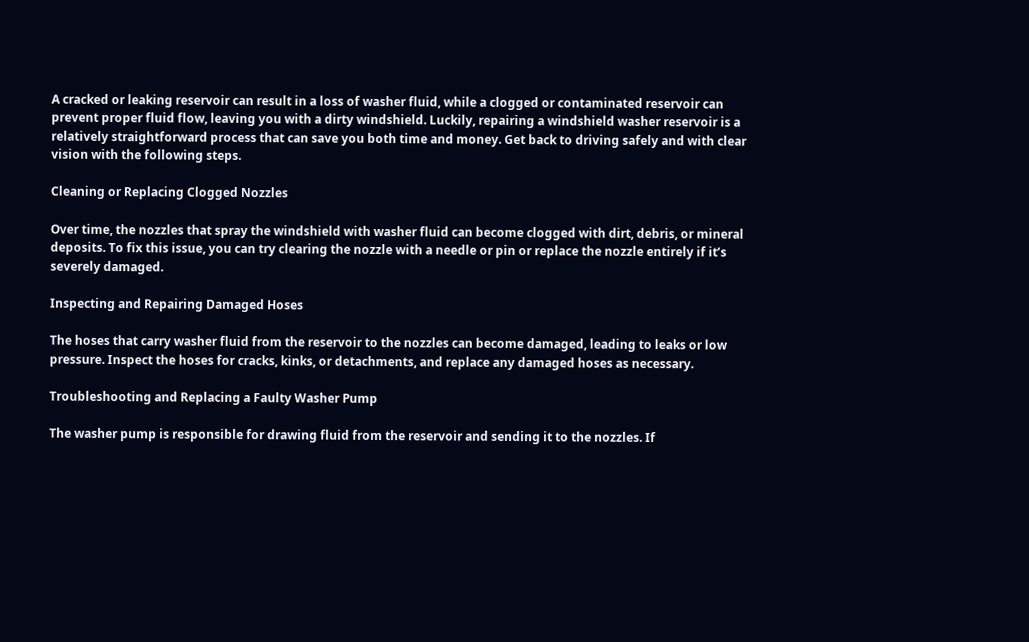A cracked or leaking reservoir can result in a loss of washer fluid, while a clogged or contaminated reservoir can prevent proper fluid flow, leaving you with a dirty windshield. Luckily, repairing a windshield washer reservoir is a relatively straightforward process that can save you both time and money. Get back to driving safely and with clear vision with the following steps.

Cleaning or Replacing Clogged Nozzles

Over time, the nozzles that spray the windshield with washer fluid can become clogged with dirt, debris, or mineral deposits. To fix this issue, you can try clearing the nozzle with a needle or pin or replace the nozzle entirely if it’s severely damaged.

Inspecting and Repairing Damaged Hoses

The hoses that carry washer fluid from the reservoir to the nozzles can become damaged, leading to leaks or low pressure. Inspect the hoses for cracks, kinks, or detachments, and replace any damaged hoses as necessary.

Troubleshooting and Replacing a Faulty Washer Pump

The washer pump is responsible for drawing fluid from the reservoir and sending it to the nozzles. If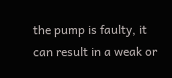the pump is faulty, it can result in a weak or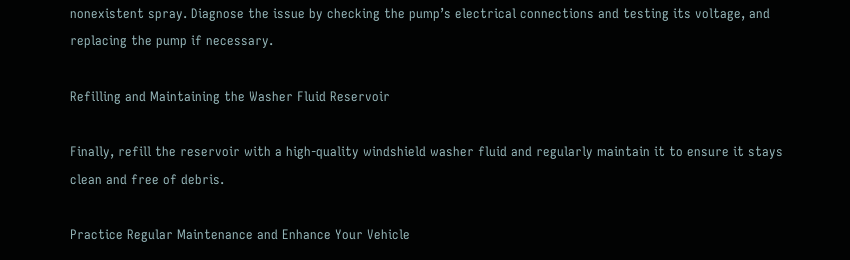nonexistent spray. Diagnose the issue by checking the pump’s electrical connections and testing its voltage, and replacing the pump if necessary.

Refilling and Maintaining the Washer Fluid Reservoir

Finally, refill the reservoir with a high-quality windshield washer fluid and regularly maintain it to ensure it stays clean and free of debris.

Practice Regular Maintenance and Enhance Your Vehicle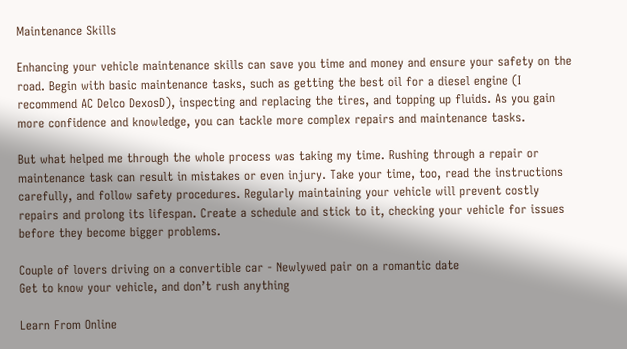Maintenance Skills

Enhancing your vehicle maintenance skills can save you time and money and ensure your safety on the road. Begin with basic maintenance tasks, such as getting the best oil for a diesel engine (I recommend AC Delco DexosD), inspecting and replacing the tires, and topping up fluids. As you gain more confidence and knowledge, you can tackle more complex repairs and maintenance tasks.

But what helped me through the whole process was taking my time. Rushing through a repair or maintenance task can result in mistakes or even injury. Take your time, too, read the instructions carefully, and follow safety procedures. Regularly maintaining your vehicle will prevent costly repairs and prolong its lifespan. Create a schedule and stick to it, checking your vehicle for issues before they become bigger problems.

Couple of lovers driving on a convertible car - Newlywed pair on a romantic date
Get to know your vehicle, and don’t rush anything

Learn From Online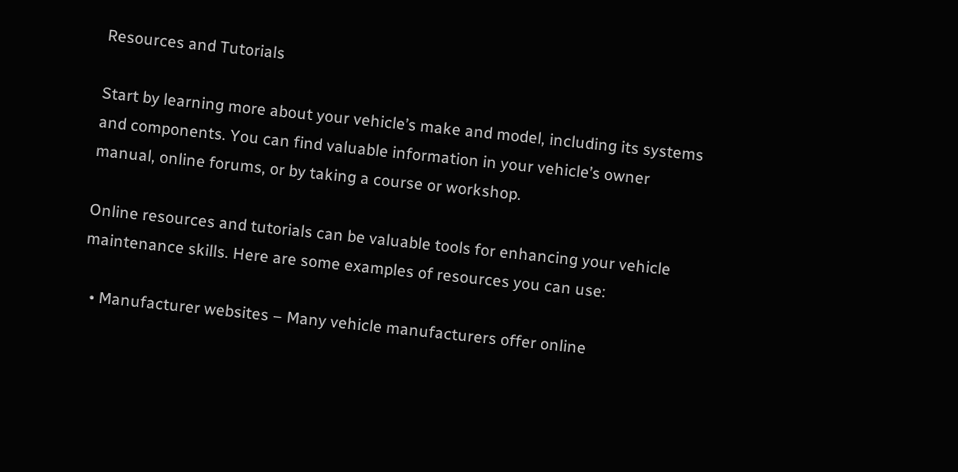Resources and Tutorials

Start by learning more about your vehicle’s make and model, including its systems and components. You can find valuable information in your vehicle’s owner manual, online forums, or by taking a course or workshop.

Online resources and tutorials can be valuable tools for enhancing your vehicle maintenance skills. Here are some examples of resources you can use:

  • Manufacturer websites – Many vehicle manufacturers offer online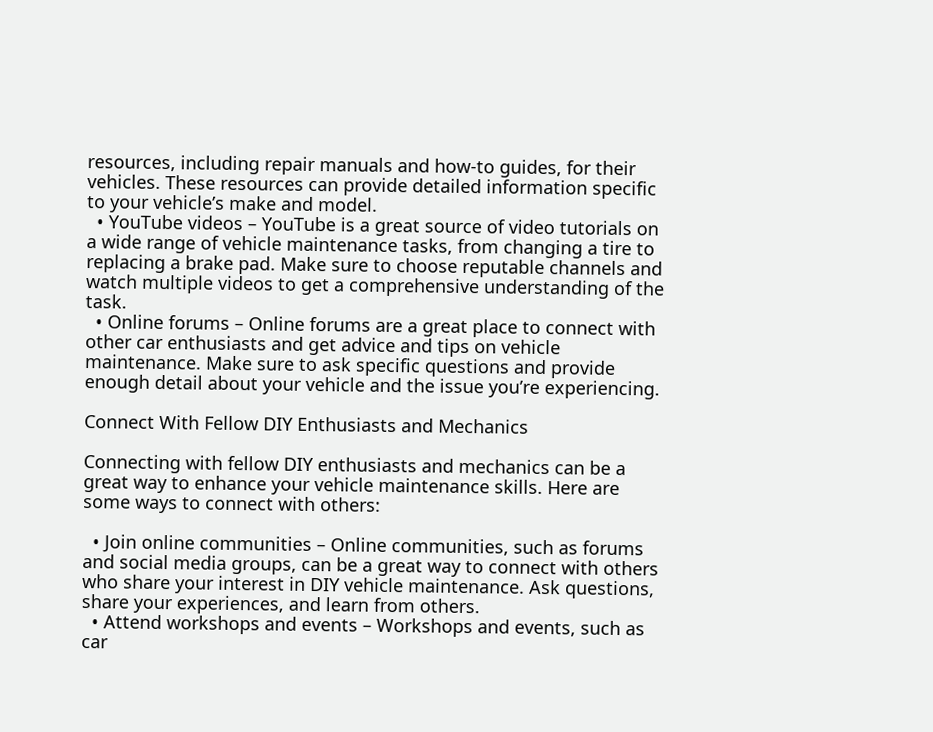resources, including repair manuals and how-to guides, for their vehicles. These resources can provide detailed information specific to your vehicle’s make and model.
  • YouTube videos – YouTube is a great source of video tutorials on a wide range of vehicle maintenance tasks, from changing a tire to replacing a brake pad. Make sure to choose reputable channels and watch multiple videos to get a comprehensive understanding of the task.
  • Online forums – Online forums are a great place to connect with other car enthusiasts and get advice and tips on vehicle maintenance. Make sure to ask specific questions and provide enough detail about your vehicle and the issue you’re experiencing.

Connect With Fellow DIY Enthusiasts and Mechanics

Connecting with fellow DIY enthusiasts and mechanics can be a great way to enhance your vehicle maintenance skills. Here are some ways to connect with others:

  • Join online communities – Online communities, such as forums and social media groups, can be a great way to connect with others who share your interest in DIY vehicle maintenance. Ask questions, share your experiences, and learn from others.
  • Attend workshops and events – Workshops and events, such as car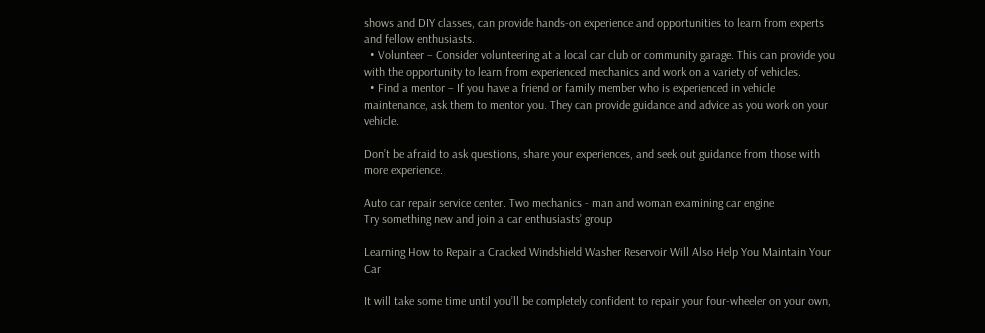shows and DIY classes, can provide hands-on experience and opportunities to learn from experts and fellow enthusiasts.
  • Volunteer – Consider volunteering at a local car club or community garage. This can provide you with the opportunity to learn from experienced mechanics and work on a variety of vehicles.
  • Find a mentor – If you have a friend or family member who is experienced in vehicle maintenance, ask them to mentor you. They can provide guidance and advice as you work on your vehicle.

Don’t be afraid to ask questions, share your experiences, and seek out guidance from those with more experience.

Auto car repair service center. Two mechanics - man and woman examining car engine
Try something new and join a car enthusiasts’ group

Learning How to Repair a Cracked Windshield Washer Reservoir Will Also Help You Maintain Your Car

It will take some time until you’ll be completely confident to repair your four-wheeler on your own,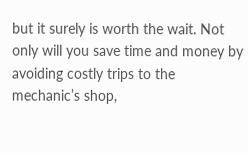but it surely is worth the wait. Not only will you save time and money by avoiding costly trips to the mechanic’s shop,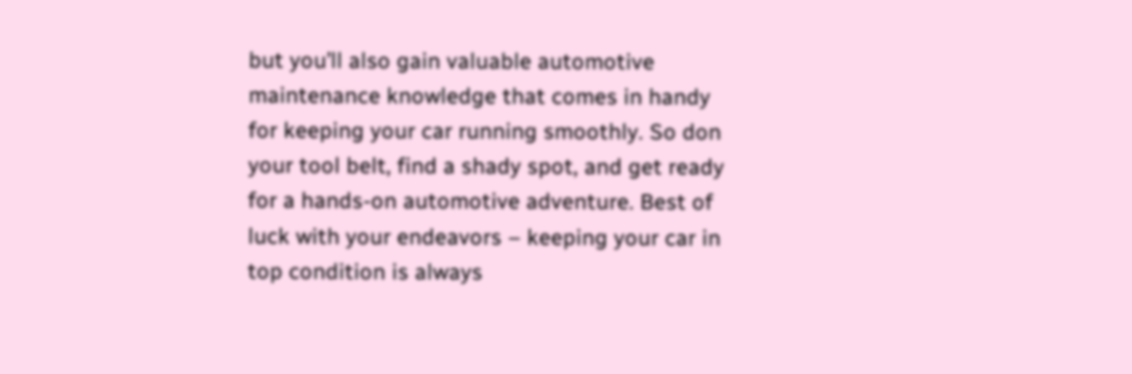but you’ll also gain valuable automotive maintenance knowledge that comes in handy for keeping your car running smoothly. So don your tool belt, find a shady spot, and get ready for a hands-on automotive adventure. Best of luck with your endeavors – keeping your car in top condition is always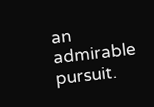an admirable pursuit.